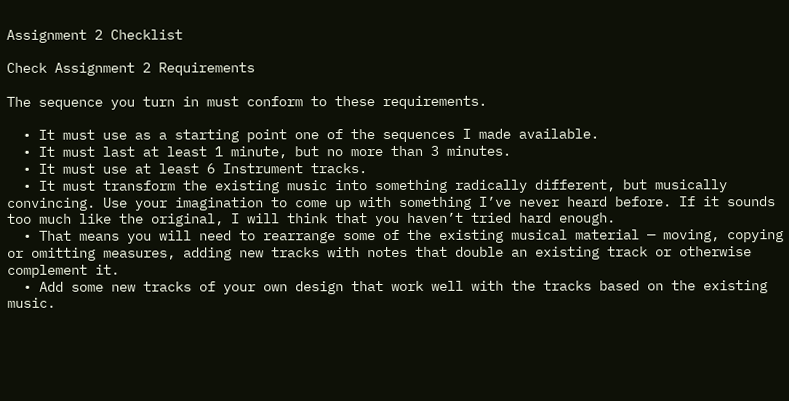Assignment 2 Checklist

Check Assignment 2 Requirements

The sequence you turn in must conform to these requirements.

  • It must use as a starting point one of the sequences I made available.
  • It must last at least 1 minute, but no more than 3 minutes.
  • It must use at least 6 Instrument tracks.
  • It must transform the existing music into something radically different, but musically convincing. Use your imagination to come up with something I’ve never heard before. If it sounds too much like the original, I will think that you haven’t tried hard enough.
  • That means you will need to rearrange some of the existing musical material — moving, copying or omitting measures, adding new tracks with notes that double an existing track or otherwise complement it.
  • Add some new tracks of your own design that work well with the tracks based on the existing music.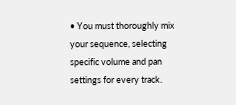• You must thoroughly mix your sequence, selecting specific volume and pan settings for every track.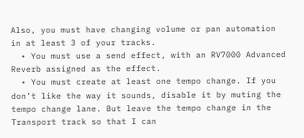Also, you must have changing volume or pan automation in at least 3 of your tracks.
  • You must use a send effect, with an RV7000 Advanced Reverb assigned as the effect.
  • You must create at least one tempo change. If you don’t like the way it sounds, disable it by muting the tempo change lane. But leave the tempo change in the Transport track so that I can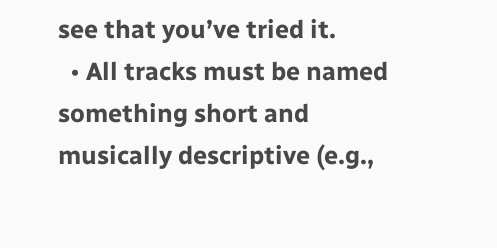see that you’ve tried it.
  • All tracks must be named something short and musically descriptive (e.g.,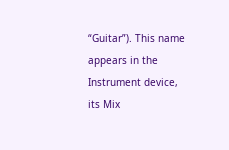“Guitar”). This name appears in the Instrument device, its Mix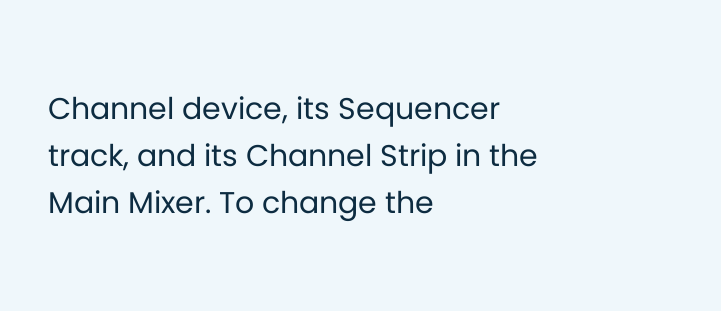Channel device, its Sequencer track, and its Channel Strip in the Main Mixer. To change the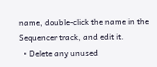name, double-click the name in the Sequencer track, and edit it.
  • Delete any unused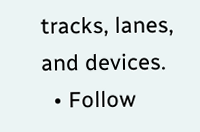tracks, lanes, and devices.
  • Follow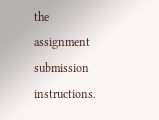the assignment submission instructions.